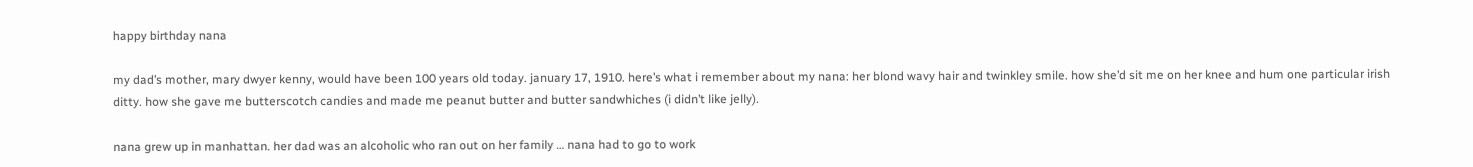happy birthday nana

my dad’s mother, mary dwyer kenny, would have been 100 years old today. january 17, 1910. here’s what i remember about my nana: her blond wavy hair and twinkley smile. how she’d sit me on her knee and hum one particular irish ditty. how she gave me butterscotch candies and made me peanut butter and butter sandwhiches (i didn’t like jelly).

nana grew up in manhattan. her dad was an alcoholic who ran out on her family … nana had to go to work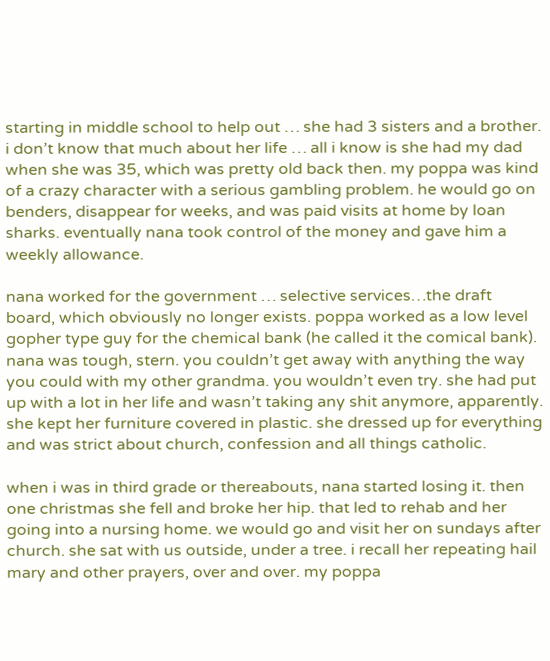starting in middle school to help out … she had 3 sisters and a brother. i don’t know that much about her life … all i know is she had my dad when she was 35, which was pretty old back then. my poppa was kind of a crazy character with a serious gambling problem. he would go on benders, disappear for weeks, and was paid visits at home by loan sharks. eventually nana took control of the money and gave him a weekly allowance.

nana worked for the government … selective services…the draft board, which obviously no longer exists. poppa worked as a low level gopher type guy for the chemical bank (he called it the comical bank). nana was tough, stern. you couldn’t get away with anything the way you could with my other grandma. you wouldn’t even try. she had put up with a lot in her life and wasn’t taking any shit anymore, apparently.  she kept her furniture covered in plastic. she dressed up for everything and was strict about church, confession and all things catholic.

when i was in third grade or thereabouts, nana started losing it. then one christmas she fell and broke her hip. that led to rehab and her going into a nursing home. we would go and visit her on sundays after church. she sat with us outside, under a tree. i recall her repeating hail mary and other prayers, over and over. my poppa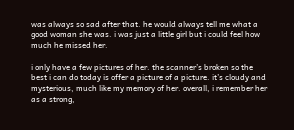was always so sad after that. he would always tell me what a good woman she was. i was just a little girl but i could feel how much he missed her.

i only have a few pictures of her. the scanner’s broken so the best i can do today is offer a picture of a picture. it’s cloudy and mysterious, much like my memory of her. overall, i remember her as a strong,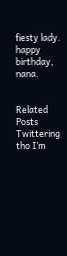fiesty lady. happy birthday, nana.


Related Posts
Twittering tho I’m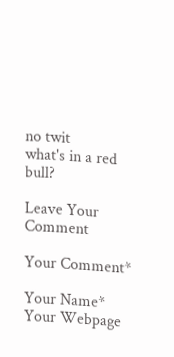no twit
what's in a red bull?

Leave Your Comment

Your Comment*

Your Name*
Your Webpage